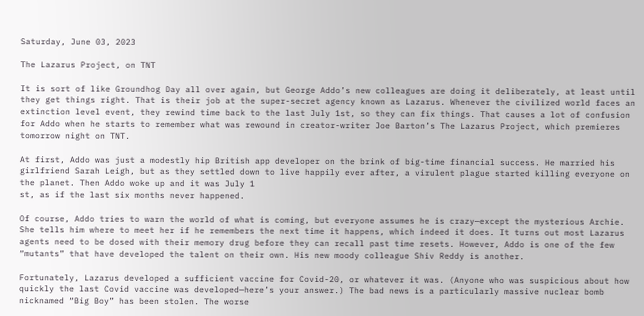Saturday, June 03, 2023

The Lazarus Project, on TNT

It is sort of like Groundhog Day all over again, but George Addo’s new colleagues are doing it deliberately, at least until they get things right. That is their job at the super-secret agency known as Lazarus. Whenever the civilized world faces an extinction level event, they rewind time back to the last July 1st, so they can fix things. That causes a lot of confusion for Addo when he starts to remember what was rewound in creator-writer Joe Barton’s The Lazarus Project, which premieres tomorrow night on TNT.

At first, Addo was just a modestly hip British app developer on the brink of big-time financial success. He married his girlfriend Sarah Leigh, but as they settled down to live happily ever after, a virulent plague started killing everyone on the planet. Then Addo woke up and it was July 1
st, as if the last six months never happened.

Of course, Addo tries to warn the world of what is coming, but everyone assumes he is crazy—except the mysterious Archie. She tells him where to meet her if he remembers the next time it happens, which indeed it does. It turns out most Lazarus agents need to be dosed with their memory drug before they can recall past time resets. However, Addo is one of the few “mutants” that have developed the talent on their own. His new moody colleague Shiv Reddy is another.

Fortunately, Lazarus developed a sufficient vaccine for Covid-20, or whatever it was. (Anyone who was suspicious about how quickly the last Covid vaccine was developed—here’s your answer.) The bad news is a particularly massive nuclear bomb nicknamed “Big Boy” has been stolen. The worse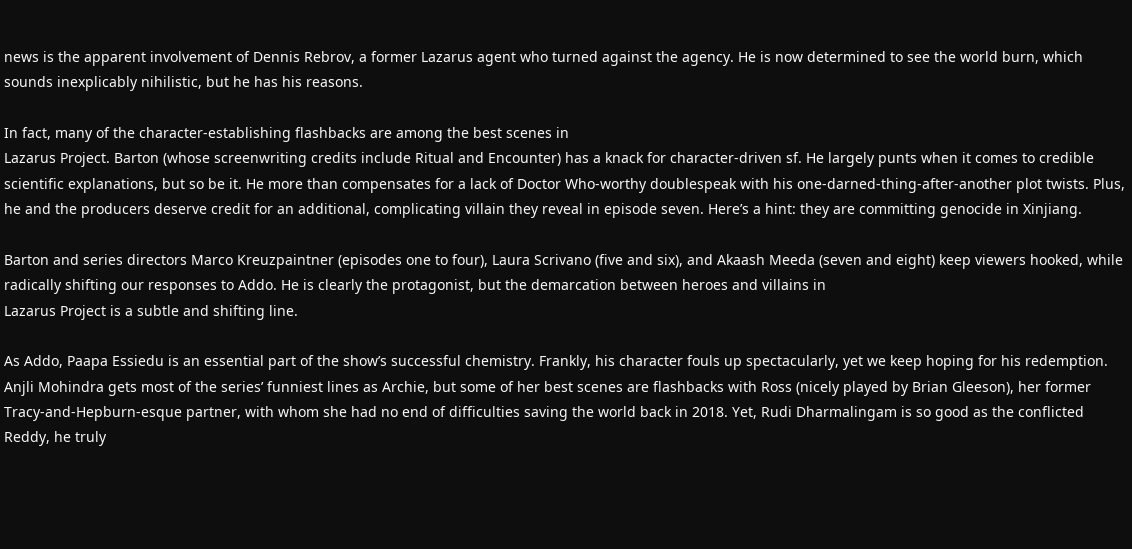news is the apparent involvement of Dennis Rebrov, a former Lazarus agent who turned against the agency. He is now determined to see the world burn, which sounds inexplicably nihilistic, but he has his reasons.

In fact, many of the character-establishing flashbacks are among the best scenes in
Lazarus Project. Barton (whose screenwriting credits include Ritual and Encounter) has a knack for character-driven sf. He largely punts when it comes to credible scientific explanations, but so be it. He more than compensates for a lack of Doctor Who-worthy doublespeak with his one-darned-thing-after-another plot twists. Plus, he and the producers deserve credit for an additional, complicating villain they reveal in episode seven. Here’s a hint: they are committing genocide in Xinjiang.

Barton and series directors Marco Kreuzpaintner (episodes one to four), Laura Scrivano (five and six), and Akaash Meeda (seven and eight) keep viewers hooked, while radically shifting our responses to Addo. He is clearly the protagonist, but the demarcation between heroes and villains in
Lazarus Project is a subtle and shifting line.

As Addo, Paapa Essiedu is an essential part of the show’s successful chemistry. Frankly, his character fouls up spectacularly, yet we keep hoping for his redemption. Anjli Mohindra gets most of the series’ funniest lines as Archie, but some of her best scenes are flashbacks with Ross (nicely played by Brian Gleeson), her former Tracy-and-Hepburn-esque partner, with whom she had no end of difficulties saving the world back in 2018. Yet, Rudi Dharmalingam is so good as the conflicted Reddy, he truly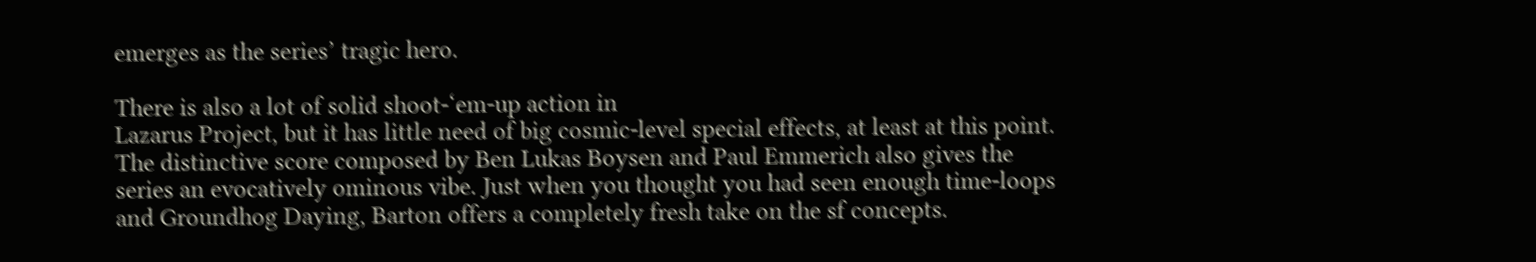emerges as the series’ tragic hero.

There is also a lot of solid shoot-‘em-up action in
Lazarus Project, but it has little need of big cosmic-level special effects, at least at this point. The distinctive score composed by Ben Lukas Boysen and Paul Emmerich also gives the series an evocatively ominous vibe. Just when you thought you had seen enough time-loops and Groundhog Daying, Barton offers a completely fresh take on the sf concepts.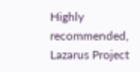Highly recommended, Lazarus Project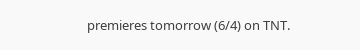premieres tomorrow (6/4) on TNT.